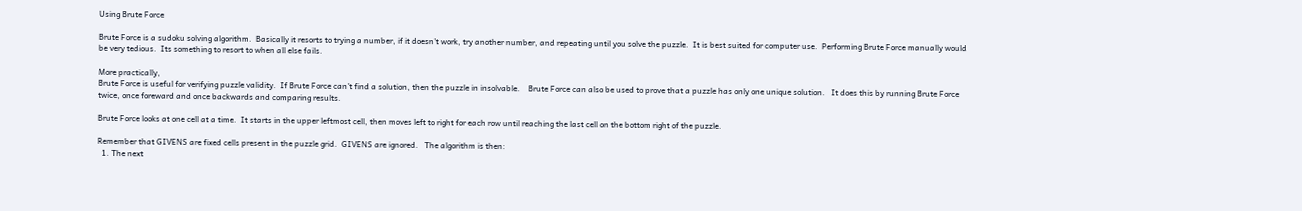Using Brute Force

Brute Force is a sudoku solving algorithm.  Basically it resorts to trying a number, if it doesn't work, try another number, and repeating until you solve the puzzle.  It is best suited for computer use.  Performing Brute Force manually would be very tedious.  Its something to resort to when all else fails.

More practically,
Brute Force is useful for verifying puzzle validity.  If Brute Force can't find a solution, then the puzzle in insolvable.    Brute Force can also be used to prove that a puzzle has only one unique solution.   It does this by running Brute Force twice, once foreward and once backwards and comparing results.

Brute Force looks at one cell at a time.  It starts in the upper leftmost cell, then moves left to right for each row until reaching the last cell on the bottom right of the puzzle.

Remember that GIVENS are fixed cells present in the puzzle grid.  GIVENS are ignored.   The algorithm is then:
  1. The next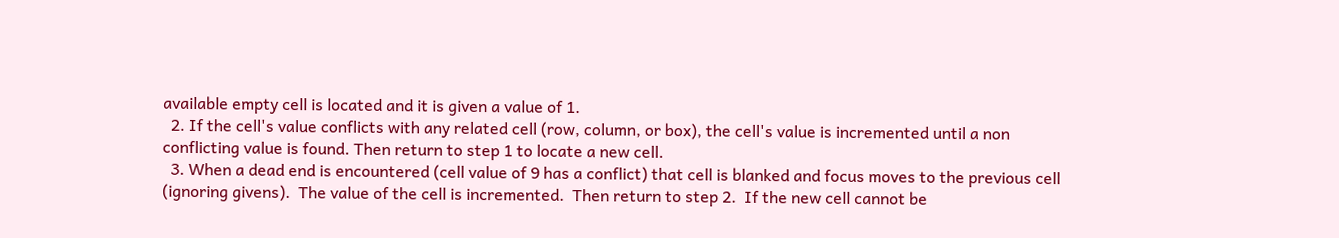available empty cell is located and it is given a value of 1.
  2. If the cell's value conflicts with any related cell (row, column, or box), the cell's value is incremented until a non  conflicting value is found. Then return to step 1 to locate a new cell.
  3. When a dead end is encountered (cell value of 9 has a conflict) that cell is blanked and focus moves to the previous cell (ignoring givens).  The value of the cell is incremented.  Then return to step 2.  If the new cell cannot be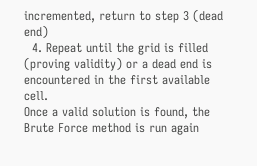incremented, return to step 3 (dead end)
  4. Repeat until the grid is filled (proving validity) or a dead end is encountered in the first available cell.
Once a valid solution is found, the Brute Force method is run again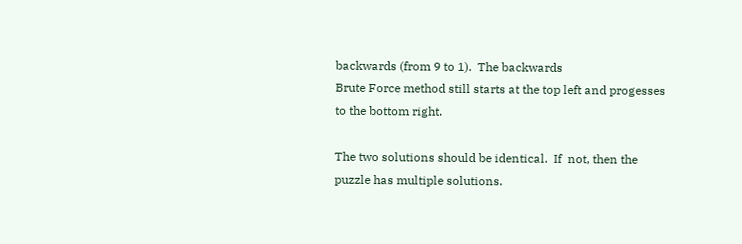backwards (from 9 to 1).  The backwards
Brute Force method still starts at the top left and progesses to the bottom right.

The two solutions should be identical.  If  not, then the puzzle has multiple solutions.